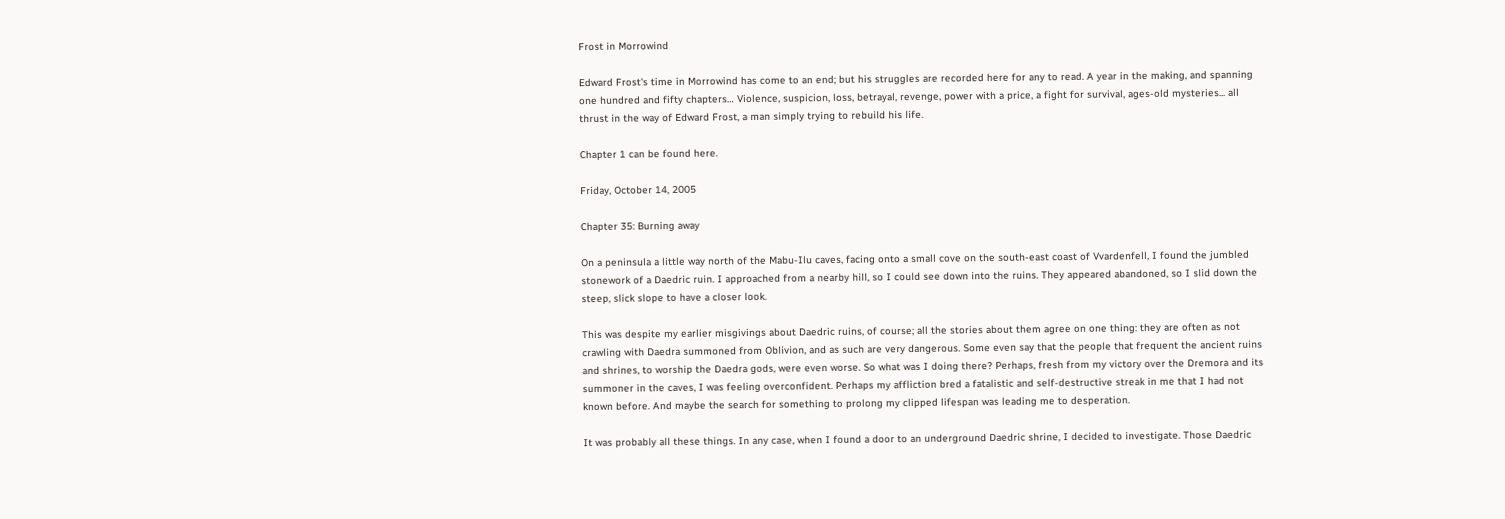Frost in Morrowind

Edward Frost's time in Morrowind has come to an end; but his struggles are recorded here for any to read. A year in the making, and spanning one hundred and fifty chapters… Violence, suspicion, loss, betrayal, revenge, power with a price, a fight for survival, ages-old mysteries... all thrust in the way of Edward Frost, a man simply trying to rebuild his life.

Chapter 1 can be found here.

Friday, October 14, 2005

Chapter 35: Burning away

On a peninsula a little way north of the Mabu-Ilu caves, facing onto a small cove on the south-east coast of Vvardenfell, I found the jumbled stonework of a Daedric ruin. I approached from a nearby hill, so I could see down into the ruins. They appeared abandoned, so I slid down the steep, slick slope to have a closer look.

This was despite my earlier misgivings about Daedric ruins, of course; all the stories about them agree on one thing: they are often as not crawling with Daedra summoned from Oblivion, and as such are very dangerous. Some even say that the people that frequent the ancient ruins and shrines, to worship the Daedra gods, were even worse. So what was I doing there? Perhaps, fresh from my victory over the Dremora and its summoner in the caves, I was feeling overconfident. Perhaps my affliction bred a fatalistic and self-destructive streak in me that I had not known before. And maybe the search for something to prolong my clipped lifespan was leading me to desperation.

It was probably all these things. In any case, when I found a door to an underground Daedric shrine, I decided to investigate. Those Daedric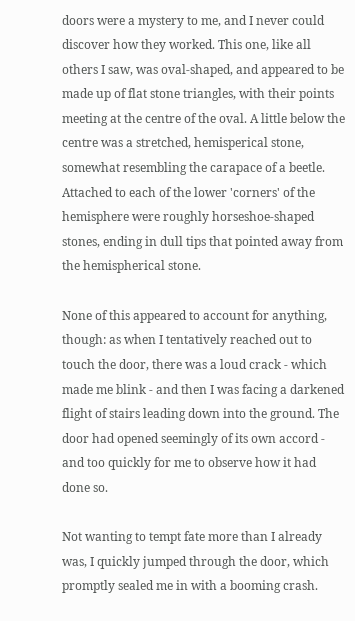doors were a mystery to me, and I never could discover how they worked. This one, like all others I saw, was oval-shaped, and appeared to be made up of flat stone triangles, with their points meeting at the centre of the oval. A little below the centre was a stretched, hemisperical stone, somewhat resembling the carapace of a beetle. Attached to each of the lower 'corners' of the hemisphere were roughly horseshoe-shaped stones, ending in dull tips that pointed away from the hemispherical stone.

None of this appeared to account for anything, though: as when I tentatively reached out to touch the door, there was a loud crack - which made me blink - and then I was facing a darkened flight of stairs leading down into the ground. The door had opened seemingly of its own accord - and too quickly for me to observe how it had done so.

Not wanting to tempt fate more than I already was, I quickly jumped through the door, which promptly sealed me in with a booming crash.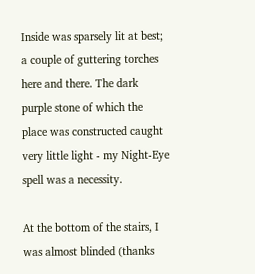Inside was sparsely lit at best; a couple of guttering torches here and there. The dark purple stone of which the place was constructed caught very little light - my Night-Eye spell was a necessity.

At the bottom of the stairs, I was almost blinded (thanks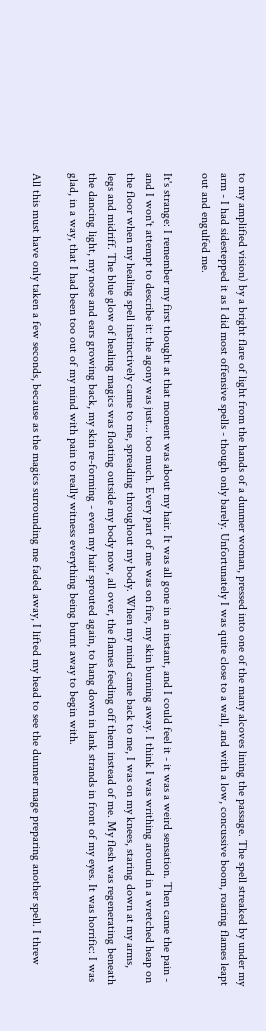to my amplified vision) by a bright flare of light from the hands of a dunmer woman, pressed into one of the many alcoves lining the passage. The spell streaked by under my arm - I had sidestepped it as I did most offensive spells - though only barely. Unfortunately I was quite close to a wall, and with a low, concussive boom, roaring flames leapt out and engulfed me.

It's strange: I remember my first thought at that moment was about my hair. It was all gone in an instant, and I could feel it - it was a weird sensation. Then came the pain - and I won't attempt to describe it: the agony was just... too much. Every part of me was on fire, my skin burning away. I think I was writhing around in a wretched heap on the floor when my healing spell instinctively came to me, spreading throughout my body. When my mind came back to me, I was on my knees, staring down at my arms, legs and midriff. The blue glow of healing magics was floating outside my body now, all over, the flames feeding off them instead of me. My flesh was regenerating beneath the dancing light, my nose and ears growing back, my skin re-forming - even my hair sprouted again, to hang down in lank strands in front of my eyes. It was horrific: I was glad, in a way, that I had been too out of my mind with pain to really witness everything being burnt away to begin with.

All this must have only taken a few seconds, because as the magics surrounding me faded away, I lifted my head to see the dunmer mage preparing another spell. I threw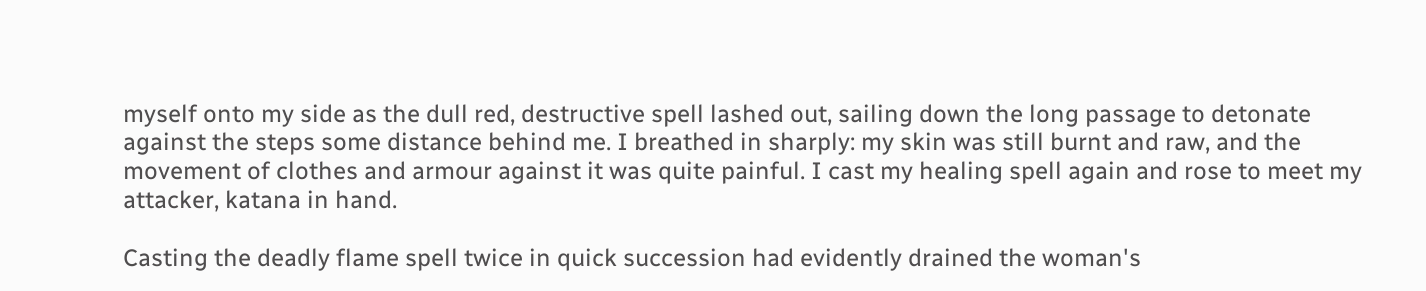myself onto my side as the dull red, destructive spell lashed out, sailing down the long passage to detonate against the steps some distance behind me. I breathed in sharply: my skin was still burnt and raw, and the movement of clothes and armour against it was quite painful. I cast my healing spell again and rose to meet my attacker, katana in hand.

Casting the deadly flame spell twice in quick succession had evidently drained the woman's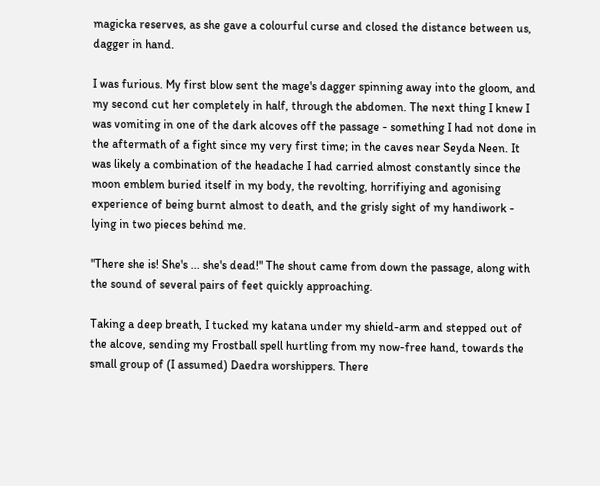magicka reserves, as she gave a colourful curse and closed the distance between us, dagger in hand.

I was furious. My first blow sent the mage's dagger spinning away into the gloom, and my second cut her completely in half, through the abdomen. The next thing I knew I was vomiting in one of the dark alcoves off the passage - something I had not done in the aftermath of a fight since my very first time; in the caves near Seyda Neen. It was likely a combination of the headache I had carried almost constantly since the moon emblem buried itself in my body, the revolting, horrifiying and agonising experience of being burnt almost to death, and the grisly sight of my handiwork - lying in two pieces behind me.

"There she is! She's ... she's dead!" The shout came from down the passage, along with the sound of several pairs of feet quickly approaching.

Taking a deep breath, I tucked my katana under my shield-arm and stepped out of the alcove, sending my Frostball spell hurtling from my now-free hand, towards the small group of (I assumed) Daedra worshippers. There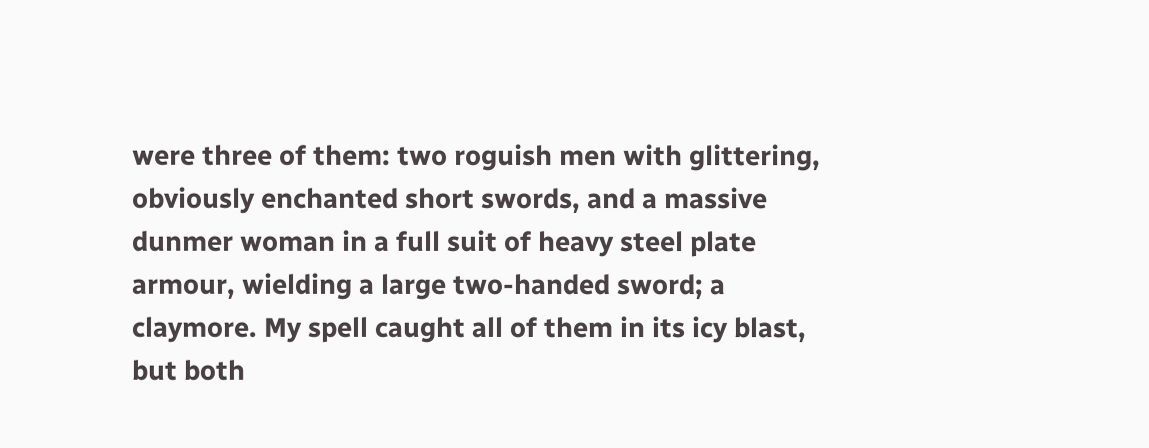were three of them: two roguish men with glittering, obviously enchanted short swords, and a massive dunmer woman in a full suit of heavy steel plate armour, wielding a large two-handed sword; a claymore. My spell caught all of them in its icy blast, but both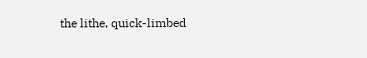the lithe, quick-limbed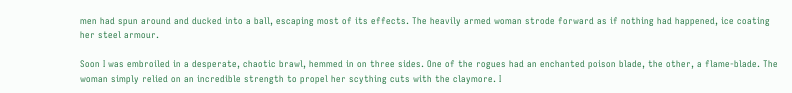men had spun around and ducked into a ball, escaping most of its effects. The heavily armed woman strode forward as if nothing had happened, ice coating her steel armour.

Soon I was embroiled in a desperate, chaotic brawl, hemmed in on three sides. One of the rogues had an enchanted poison blade, the other, a flame-blade. The woman simply relied on an incredible strength to propel her scything cuts with the claymore. I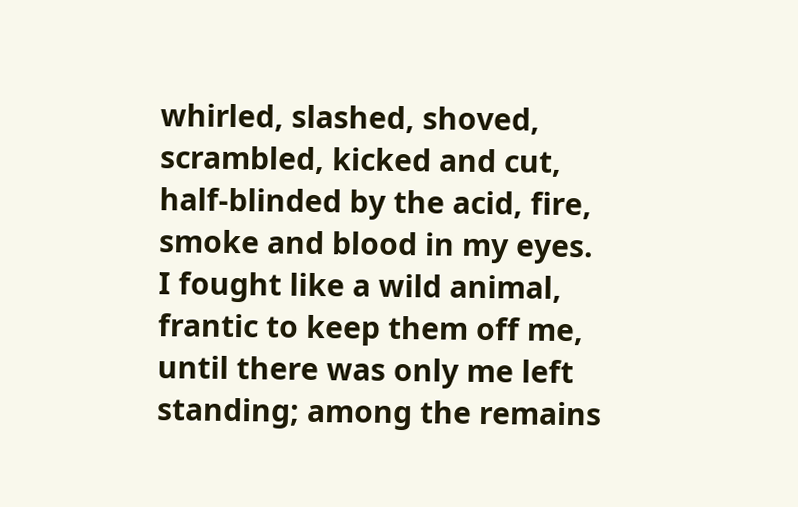whirled, slashed, shoved, scrambled, kicked and cut, half-blinded by the acid, fire, smoke and blood in my eyes. I fought like a wild animal, frantic to keep them off me, until there was only me left standing; among the remains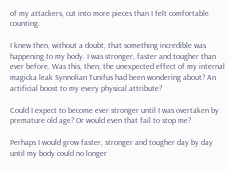of my attackers, cut into more pieces than I felt comfortable counting.

I knew then, without a doubt, that something incredible was happening to my body. I was stronger, faster and tougher than ever before. Was this, then, the unexpected effect of my internal magicka leak Synnolian Tunifus had been wondering about? An artificial boost to my every physical attribute?

Could I expect to become ever stronger until I was overtaken by premature old age? Or would even that fail to stop me?

Perhaps I would grow faster, stronger and tougher day by day until my body could no longer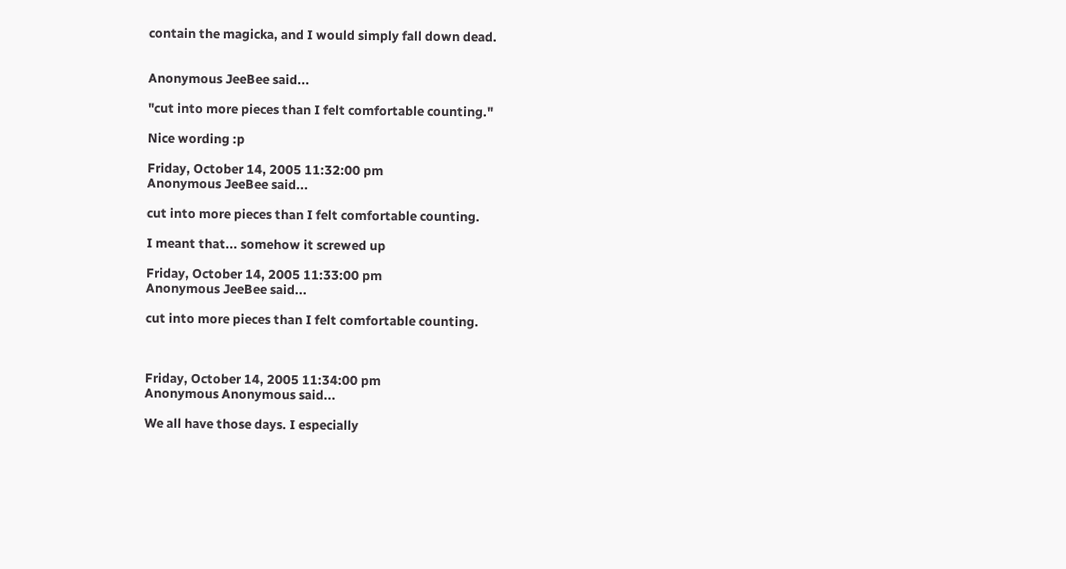contain the magicka, and I would simply fall down dead.


Anonymous JeeBee said...

"cut into more pieces than I felt comfortable counting."

Nice wording :p

Friday, October 14, 2005 11:32:00 pm
Anonymous JeeBee said...

cut into more pieces than I felt comfortable counting.

I meant that... somehow it screwed up

Friday, October 14, 2005 11:33:00 pm
Anonymous JeeBee said...

cut into more pieces than I felt comfortable counting.



Friday, October 14, 2005 11:34:00 pm
Anonymous Anonymous said...

We all have those days. I especially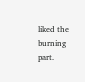liked the burning part.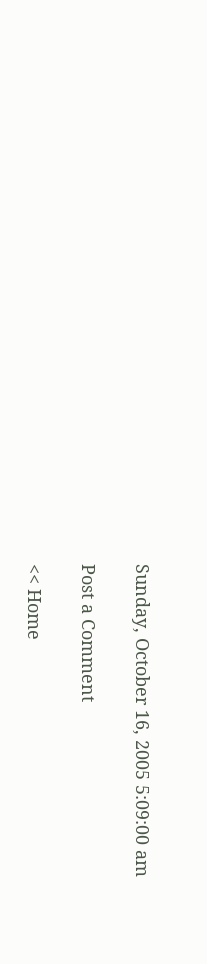Sunday, October 16, 2005 5:09:00 am

Post a Comment

<< Home